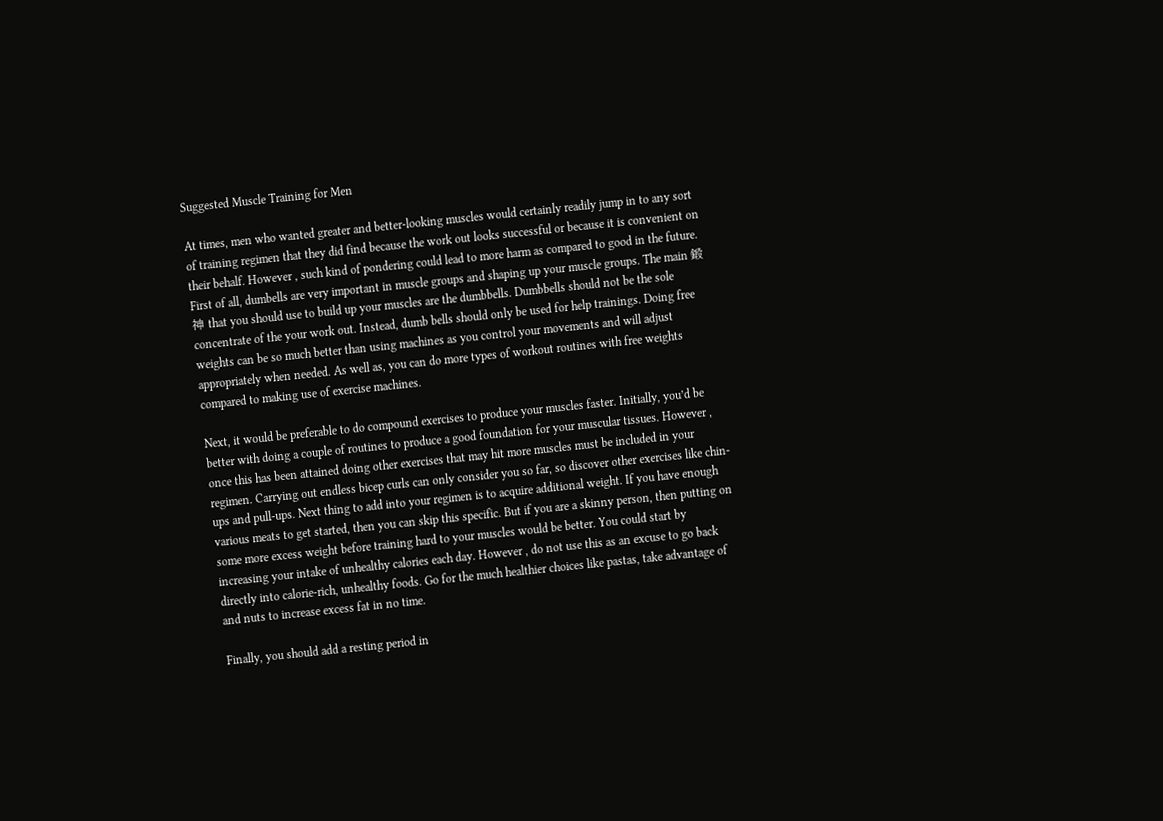Suggested Muscle Training for Men

At times, men who wanted greater and better-looking muscles would certainly readily jump in to any sort of training regimen that they did find because the work out looks successful or because it is convenient on their behalf. However , such kind of pondering could lead to more harm as compared to good in the future. First of all, dumbells are very important in muscle groups and shaping up your muscle groups. The main 鍛神 that you should use to build up your muscles are the dumbbells. Dumbbells should not be the sole concentrate of the your work out. Instead, dumb bells should only be used for help trainings. Doing free weights can be so much better than using machines as you control your movements and will adjust appropriately when needed. As well as, you can do more types of workout routines with free weights compared to making use of exercise machines.

Next, it would be preferable to do compound exercises to produce your muscles faster. Initially, you’d be better with doing a couple of routines to produce a good foundation for your muscular tissues. However , once this has been attained doing other exercises that may hit more muscles must be included in your regimen. Carrying out endless bicep curls can only consider you so far, so discover other exercises like chin-ups and pull-ups. Next thing to add into your regimen is to acquire additional weight. If you have enough various meats to get started, then you can skip this specific. But if you are a skinny person, then putting on some more excess weight before training hard to your muscles would be better. You could start by increasing your intake of unhealthy calories each day. However , do not use this as an excuse to go back directly into calorie-rich, unhealthy foods. Go for the much healthier choices like pastas, take advantage of and nuts to increase excess fat in no time.

Finally, you should add a resting period in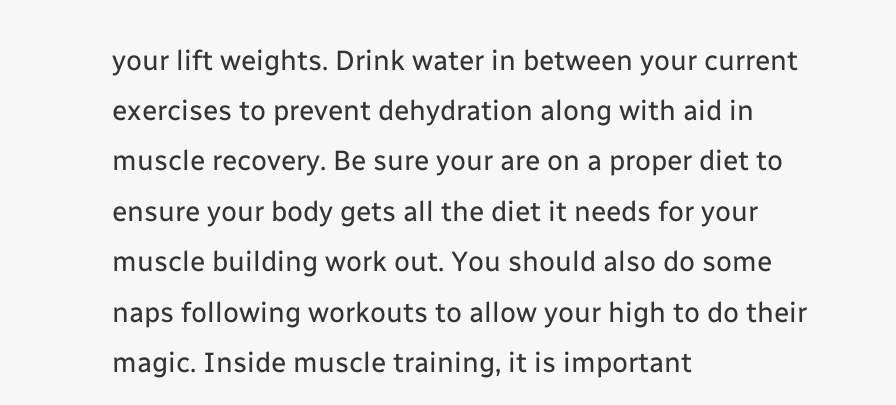your lift weights. Drink water in between your current exercises to prevent dehydration along with aid in muscle recovery. Be sure your are on a proper diet to ensure your body gets all the diet it needs for your muscle building work out. You should also do some naps following workouts to allow your high to do their magic. Inside muscle training, it is important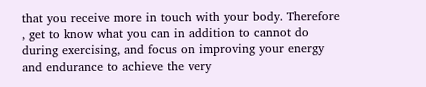that you receive more in touch with your body. Therefore , get to know what you can in addition to cannot do during exercising, and focus on improving your energy and endurance to achieve the very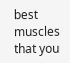best muscles that you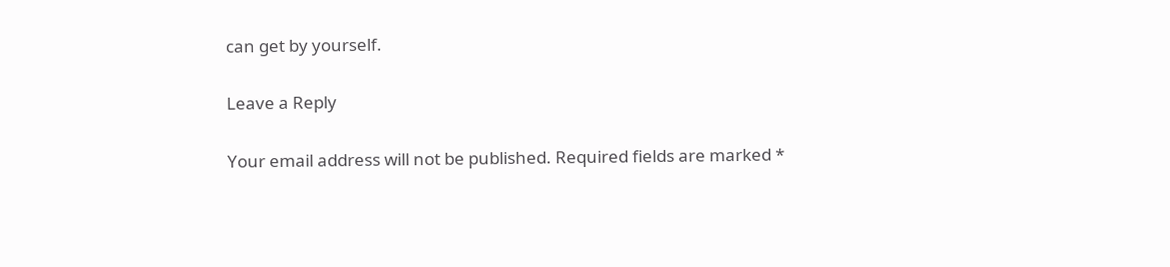can get by yourself.

Leave a Reply

Your email address will not be published. Required fields are marked *